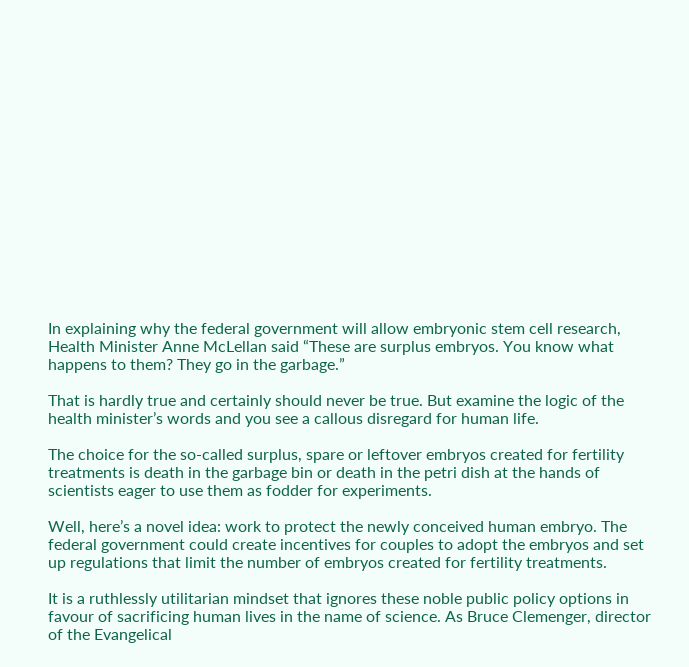In explaining why the federal government will allow embryonic stem cell research, Health Minister Anne McLellan said “These are surplus embryos. You know what happens to them? They go in the garbage.”

That is hardly true and certainly should never be true. But examine the logic of the health minister’s words and you see a callous disregard for human life.

The choice for the so-called surplus, spare or leftover embryos created for fertility treatments is death in the garbage bin or death in the petri dish at the hands of scientists eager to use them as fodder for experiments.

Well, here’s a novel idea: work to protect the newly conceived human embryo. The federal government could create incentives for couples to adopt the embryos and set up regulations that limit the number of embryos created for fertility treatments.

It is a ruthlessly utilitarian mindset that ignores these noble public policy options in favour of sacrificing human lives in the name of science. As Bruce Clemenger, director of the Evangelical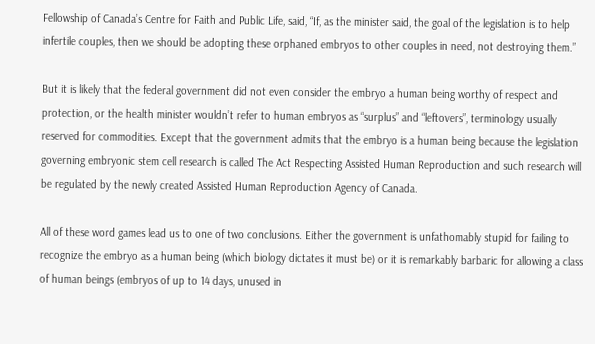Fellowship of Canada’s Centre for Faith and Public Life, said, “If, as the minister said, the goal of the legislation is to help infertile couples, then we should be adopting these orphaned embryos to other couples in need, not destroying them.”

But it is likely that the federal government did not even consider the embryo a human being worthy of respect and protection, or the health minister wouldn’t refer to human embryos as “surplus” and “leftovers”, terminology usually reserved for commodities. Except that the government admits that the embryo is a human being because the legislation governing embryonic stem cell research is called The Act Respecting Assisted Human Reproduction and such research will be regulated by the newly created Assisted Human Reproduction Agency of Canada.

All of these word games lead us to one of two conclusions. Either the government is unfathomably stupid for failing to recognize the embryo as a human being (which biology dictates it must be) or it is remarkably barbaric for allowing a class of human beings (embryos of up to 14 days, unused in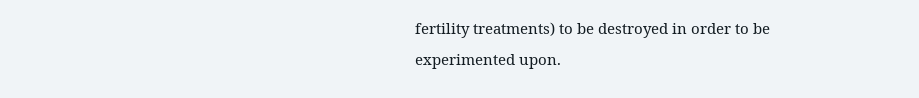fertility treatments) to be destroyed in order to be experimented upon.